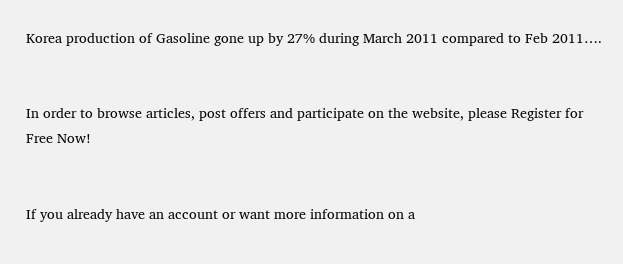Korea production of Gasoline gone up by 27% during March 2011 compared to Feb 2011….


In order to browse articles, post offers and participate on the website, please Register for Free Now!


If you already have an account or want more information on a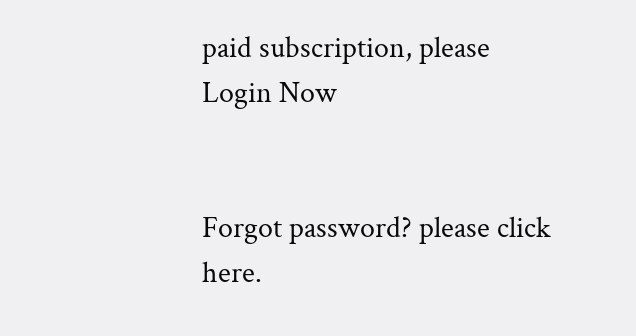paid subscription, please Login Now


Forgot password? please click here.